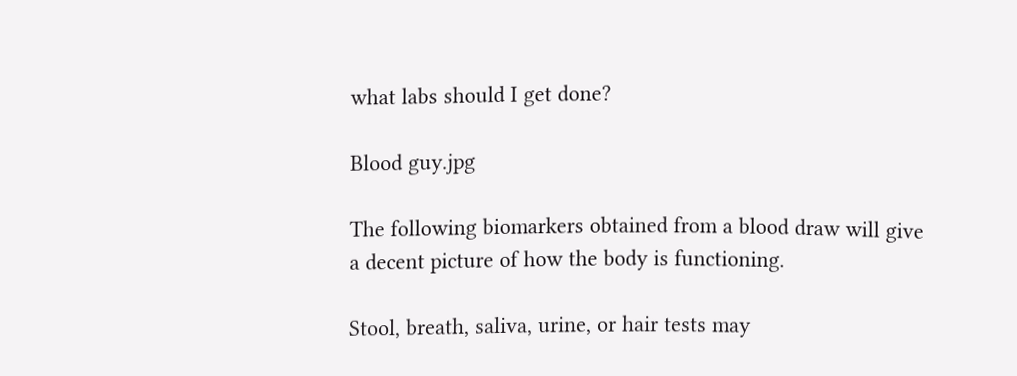what labs should I get done?

Blood guy.jpg

The following biomarkers obtained from a blood draw will give a decent picture of how the body is functioning.

Stool, breath, saliva, urine, or hair tests may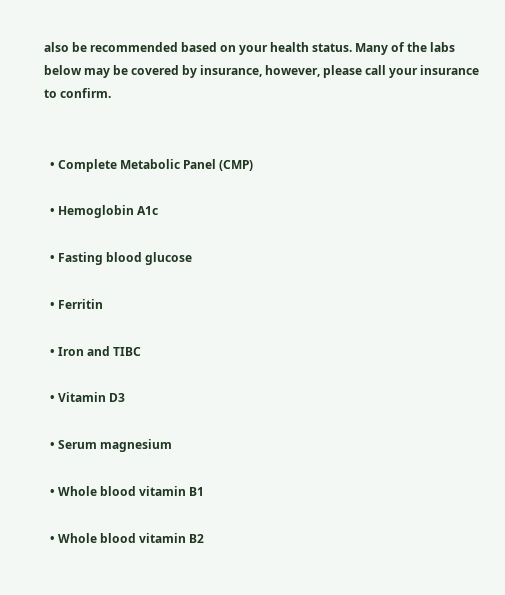also be recommended based on your health status. Many of the labs below may be covered by insurance, however, please call your insurance to confirm.


  • Complete Metabolic Panel (CMP)

  • Hemoglobin A1c

  • Fasting blood glucose

  • Ferritin

  • Iron and TIBC

  • Vitamin D3

  • Serum magnesium

  • Whole blood vitamin B1

  • Whole blood vitamin B2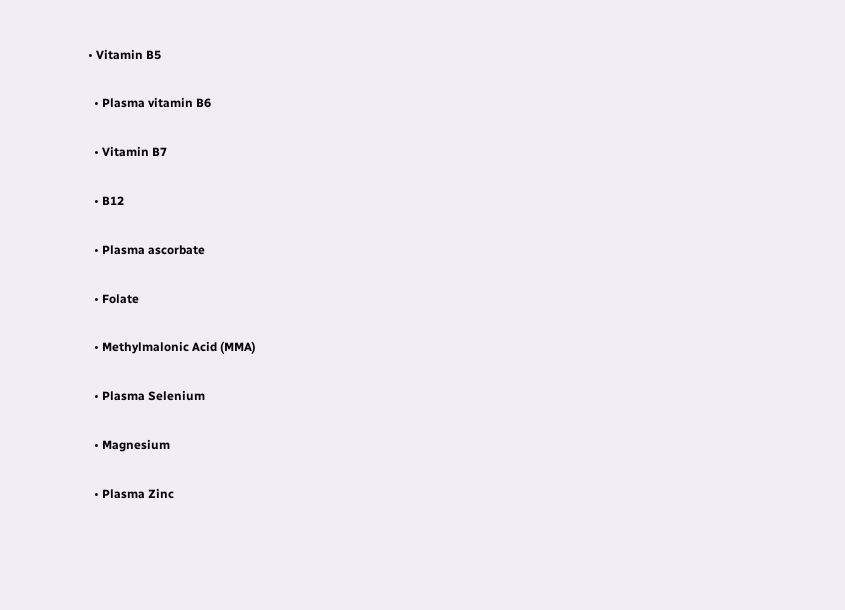• Vitamin B5

  • Plasma vitamin B6

  • Vitamin B7

  • B12

  • Plasma ascorbate

  • Folate

  • Methylmalonic Acid (MMA)

  • Plasma Selenium

  • Magnesium

  • Plasma Zinc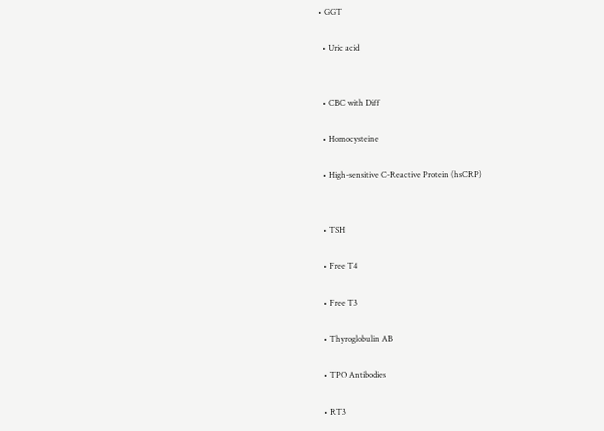• GGT

  • Uric acid


  • CBC with Diff

  • Homocysteine

  • High-sensitive C-Reactive Protein (hsCRP)


  • TSH

  • Free T4

  • Free T3

  • Thyroglobulin AB

  • TPO Antibodies

  • RT3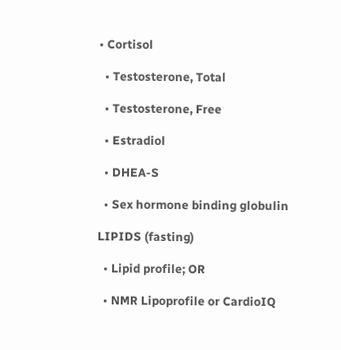• Cortisol

  • Testosterone, Total

  • Testosterone, Free

  • Estradiol

  • DHEA-S

  • Sex hormone binding globulin

LIPIDS (fasting)

  • Lipid profile; OR

  • NMR Lipoprofile or CardioIQ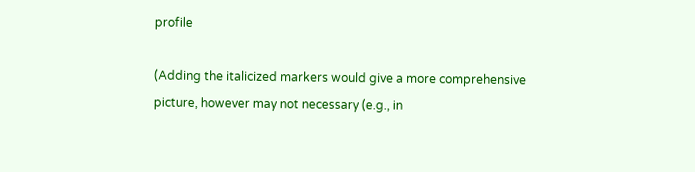profile

(Adding the italicized markers would give a more comprehensive picture, however may not necessary (e.g., in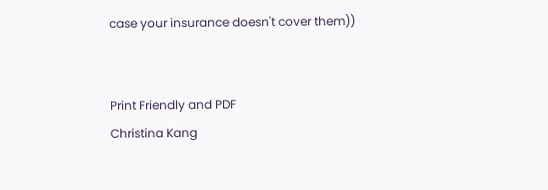case your insurance doesn't cover them))


Print Friendly and PDF
Christina Kang